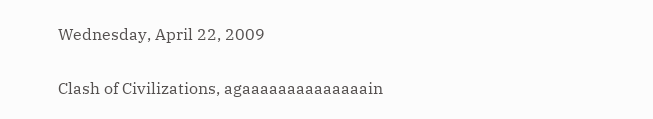Wednesday, April 22, 2009

Clash of Civilizations, agaaaaaaaaaaaaaain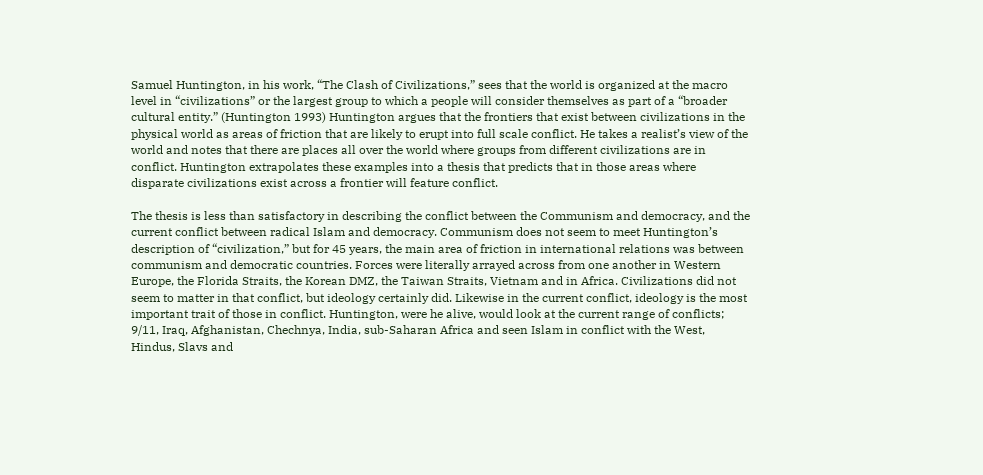Samuel Huntington, in his work, “The Clash of Civilizations,” sees that the world is organized at the macro level in “civilizations” or the largest group to which a people will consider themselves as part of a “broader cultural entity.” (Huntington 1993) Huntington argues that the frontiers that exist between civilizations in the physical world as areas of friction that are likely to erupt into full scale conflict. He takes a realist’s view of the world and notes that there are places all over the world where groups from different civilizations are in conflict. Huntington extrapolates these examples into a thesis that predicts that in those areas where disparate civilizations exist across a frontier will feature conflict.

The thesis is less than satisfactory in describing the conflict between the Communism and democracy, and the current conflict between radical Islam and democracy. Communism does not seem to meet Huntington’s description of “civilization,” but for 45 years, the main area of friction in international relations was between communism and democratic countries. Forces were literally arrayed across from one another in Western Europe, the Florida Straits, the Korean DMZ, the Taiwan Straits, Vietnam and in Africa. Civilizations did not seem to matter in that conflict, but ideology certainly did. Likewise in the current conflict, ideology is the most important trait of those in conflict. Huntington, were he alive, would look at the current range of conflicts; 9/11, Iraq, Afghanistan, Chechnya, India, sub-Saharan Africa and seen Islam in conflict with the West, Hindus, Slavs and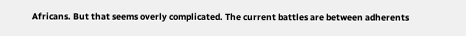Africans. But that seems overly complicated. The current battles are between adherents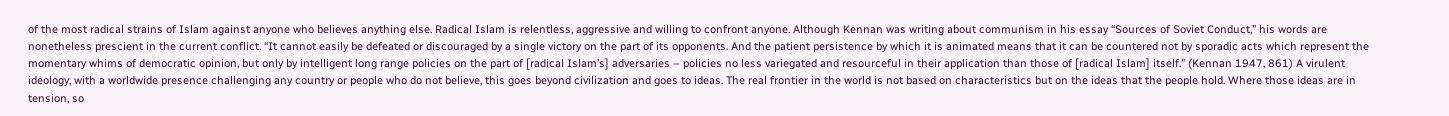of the most radical strains of Islam against anyone who believes anything else. Radical Islam is relentless, aggressive and willing to confront anyone. Although Kennan was writing about communism in his essay “Sources of Soviet Conduct,” his words are nonetheless prescient in the current conflict. “It cannot easily be defeated or discouraged by a single victory on the part of its opponents. And the patient persistence by which it is animated means that it can be countered not by sporadic acts which represent the momentary whims of democratic opinion, but only by intelligent long range policies on the part of [radical Islam’s] adversaries – policies no less variegated and resourceful in their application than those of [radical Islam] itself.” (Kennan 1947, 861) A virulent ideology, with a worldwide presence challenging any country or people who do not believe, this goes beyond civilization and goes to ideas. The real frontier in the world is not based on characteristics but on the ideas that the people hold. Where those ideas are in tension, so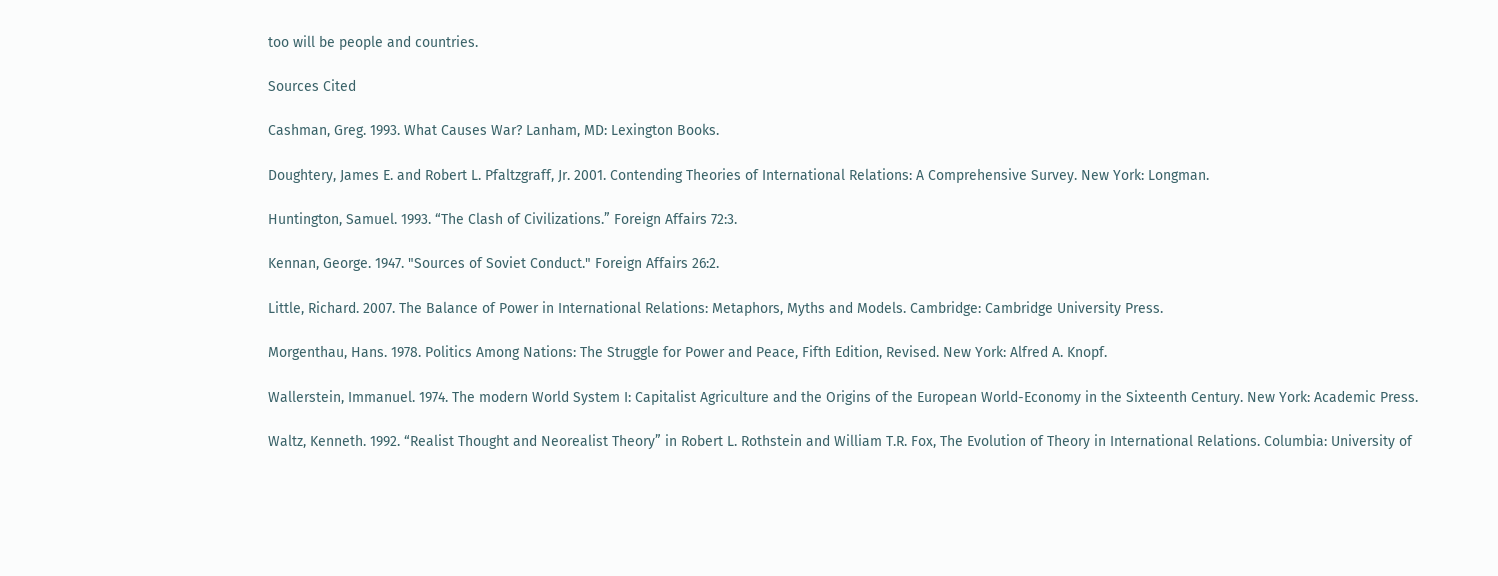too will be people and countries.

Sources Cited

Cashman, Greg. 1993. What Causes War? Lanham, MD: Lexington Books.

Doughtery, James E. and Robert L. Pfaltzgraff, Jr. 2001. Contending Theories of International Relations: A Comprehensive Survey. New York: Longman.

Huntington, Samuel. 1993. “The Clash of Civilizations.” Foreign Affairs 72:3.

Kennan, George. 1947. "Sources of Soviet Conduct." Foreign Affairs 26:2.

Little, Richard. 2007. The Balance of Power in International Relations: Metaphors, Myths and Models. Cambridge: Cambridge University Press.

Morgenthau, Hans. 1978. Politics Among Nations: The Struggle for Power and Peace, Fifth Edition, Revised. New York: Alfred A. Knopf.

Wallerstein, Immanuel. 1974. The modern World System I: Capitalist Agriculture and the Origins of the European World-Economy in the Sixteenth Century. New York: Academic Press.

Waltz, Kenneth. 1992. “Realist Thought and Neorealist Theory” in Robert L. Rothstein and William T.R. Fox, The Evolution of Theory in International Relations. Columbia: University of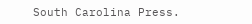South Carolina Press.